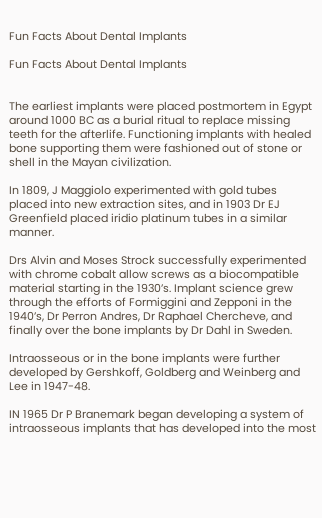Fun Facts About Dental Implants

Fun Facts About Dental Implants


The earliest implants were placed postmortem in Egypt around 1000 BC as a burial ritual to replace missing teeth for the afterlife. Functioning implants with healed bone supporting them were fashioned out of stone or shell in the Mayan civilization.

In 1809, J Maggiolo experimented with gold tubes placed into new extraction sites, and in 1903 Dr EJ Greenfield placed iridio platinum tubes in a similar manner.

Drs Alvin and Moses Strock successfully experimented with chrome cobalt allow screws as a biocompatible material starting in the 1930’s. Implant science grew through the efforts of Formiggini and Zepponi in the 1940’s, Dr Perron Andres, Dr Raphael Chercheve, and finally over the bone implants by Dr Dahl in Sweden.

Intraosseous or in the bone implants were further developed by Gershkoff, Goldberg and Weinberg and Lee in 1947-48.

IN 1965 Dr P Branemark began developing a system of intraosseous implants that has developed into the most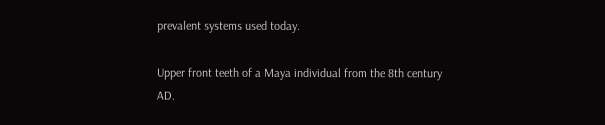prevalent systems used today.

Upper front teeth of a Maya individual from the 8th century AD.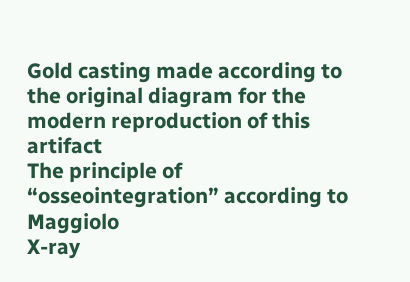Gold casting made according to the original diagram for the modern reproduction of this artifact
The principle of “osseointegration” according to Maggiolo
X-ray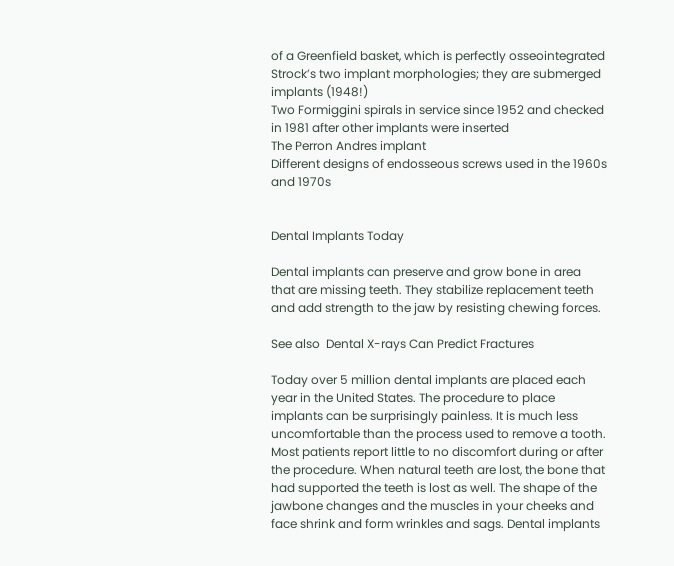of a Greenfield basket, which is perfectly osseointegrated
Strock’s two implant morphologies; they are submerged implants (1948!)
Two Formiggini spirals in service since 1952 and checked in 1981 after other implants were inserted
The Perron Andres implant
Different designs of endosseous screws used in the 1960s and 1970s


Dental Implants Today

Dental implants can preserve and grow bone in area that are missing teeth. They stabilize replacement teeth and add strength to the jaw by resisting chewing forces.

See also  Dental X-rays Can Predict Fractures

Today over 5 million dental implants are placed each year in the United States. The procedure to place implants can be surprisingly painless. It is much less uncomfortable than the process used to remove a tooth. Most patients report little to no discomfort during or after the procedure. When natural teeth are lost, the bone that had supported the teeth is lost as well. The shape of the jawbone changes and the muscles in your cheeks and face shrink and form wrinkles and sags. Dental implants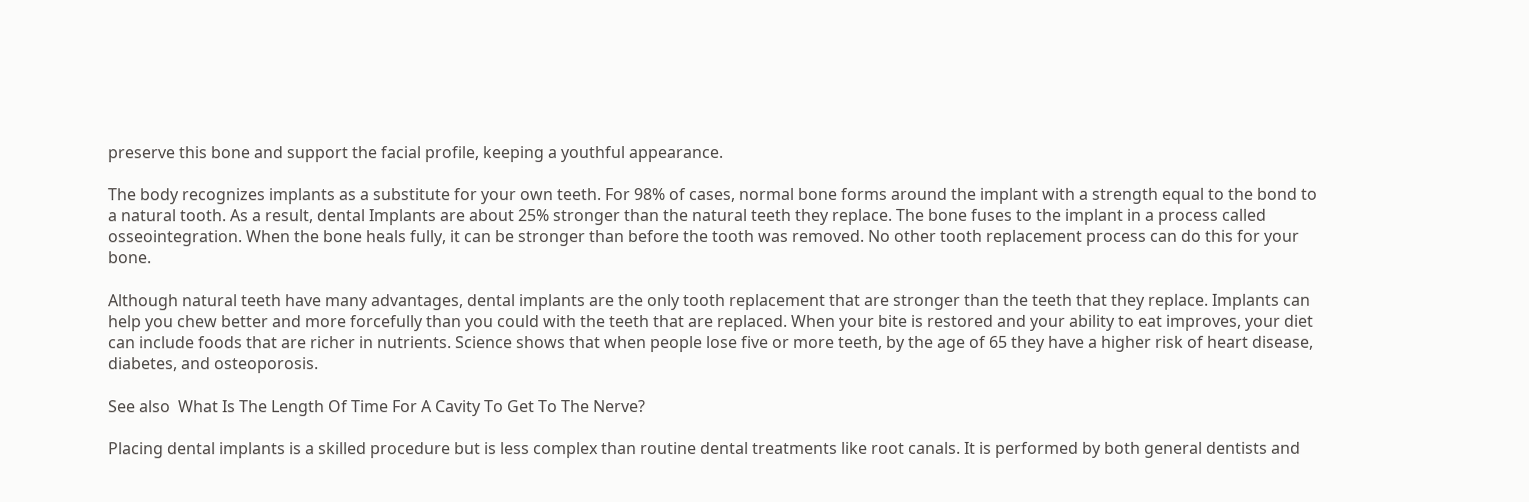preserve this bone and support the facial profile, keeping a youthful appearance.

The body recognizes implants as a substitute for your own teeth. For 98% of cases, normal bone forms around the implant with a strength equal to the bond to a natural tooth. As a result, dental Implants are about 25% stronger than the natural teeth they replace. The bone fuses to the implant in a process called osseointegration. When the bone heals fully, it can be stronger than before the tooth was removed. No other tooth replacement process can do this for your bone.

Although natural teeth have many advantages, dental implants are the only tooth replacement that are stronger than the teeth that they replace. Implants can help you chew better and more forcefully than you could with the teeth that are replaced. When your bite is restored and your ability to eat improves, your diet can include foods that are richer in nutrients. Science shows that when people lose five or more teeth, by the age of 65 they have a higher risk of heart disease, diabetes, and osteoporosis.

See also  What Is The Length Of Time For A Cavity To Get To The Nerve?

Placing dental implants is a skilled procedure but is less complex than routine dental treatments like root canals. It is performed by both general dentists and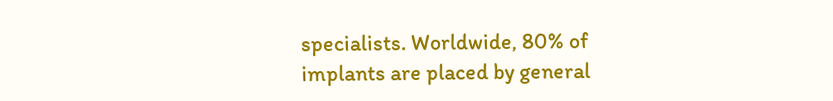specialists. Worldwide, 80% of implants are placed by general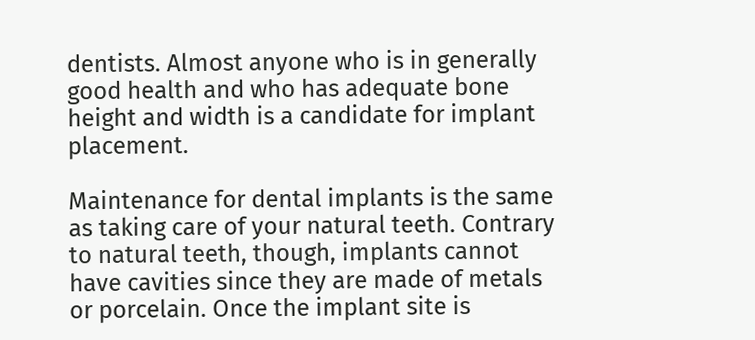dentists. Almost anyone who is in generally good health and who has adequate bone height and width is a candidate for implant placement.

Maintenance for dental implants is the same as taking care of your natural teeth. Contrary to natural teeth, though, implants cannot have cavities since they are made of metals or porcelain. Once the implant site is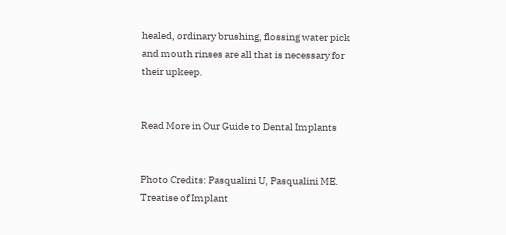healed, ordinary brushing, flossing water pick and mouth rinses are all that is necessary for their upkeep.


Read More in Our Guide to Dental Implants


Photo Credits: Pasqualini U, Pasqualini ME. Treatise of Implant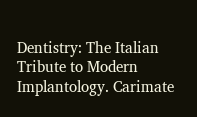Dentistry: The Italian Tribute to Modern Implantology. Carimate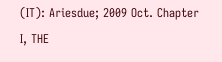(IT): Ariesdue; 2009 Oct. Chapter I, THE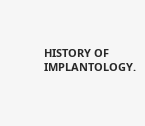HISTORY OF IMPLANTOLOGY.